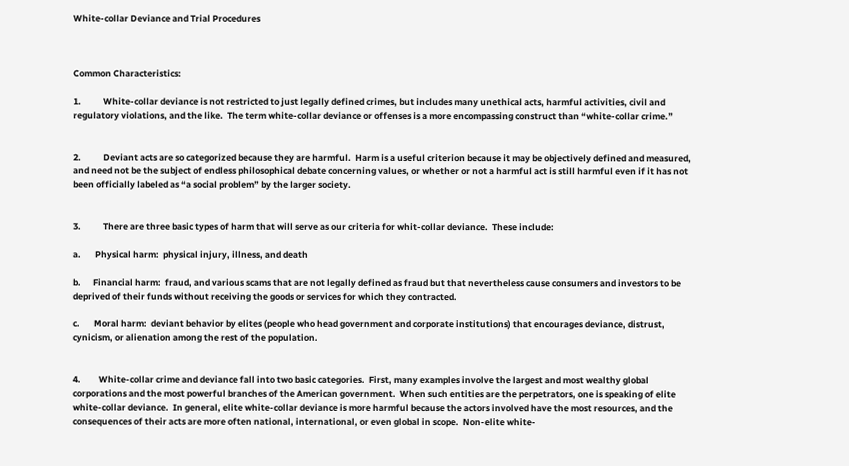White-collar Deviance and Trial Procedures



Common Characteristics:

1.           White-collar deviance is not restricted to just legally defined crimes, but includes many unethical acts, harmful activities, civil and regulatory violations, and the like.  The term white-collar deviance or offenses is a more encompassing construct than “white-collar crime.”


2.           Deviant acts are so categorized because they are harmful.  Harm is a useful criterion because it may be objectively defined and measured, and need not be the subject of endless philosophical debate concerning values, or whether or not a harmful act is still harmful even if it has not been officially labeled as “a social problem” by the larger society.


3.           There are three basic types of harm that will serve as our criteria for whit-collar deviance.  These include:

a.       Physical harm:  physical injury, illness, and death

b.      Financial harm:  fraud, and various scams that are not legally defined as fraud but that nevertheless cause consumers and investors to be deprived of their funds without receiving the goods or services for which they contracted.

c.       Moral harm:  deviant behavior by elites (people who head government and corporate institutions) that encourages deviance, distrust, cynicism, or alienation among the rest of the population.


4.         White-collar crime and deviance fall into two basic categories.  First, many examples involve the largest and most wealthy global corporations and the most powerful branches of the American government.  When such entities are the perpetrators, one is speaking of elite white-collar deviance.  In general, elite white-collar deviance is more harmful because the actors involved have the most resources, and the consequences of their acts are more often national, international, or even global in scope.  Non-elite white-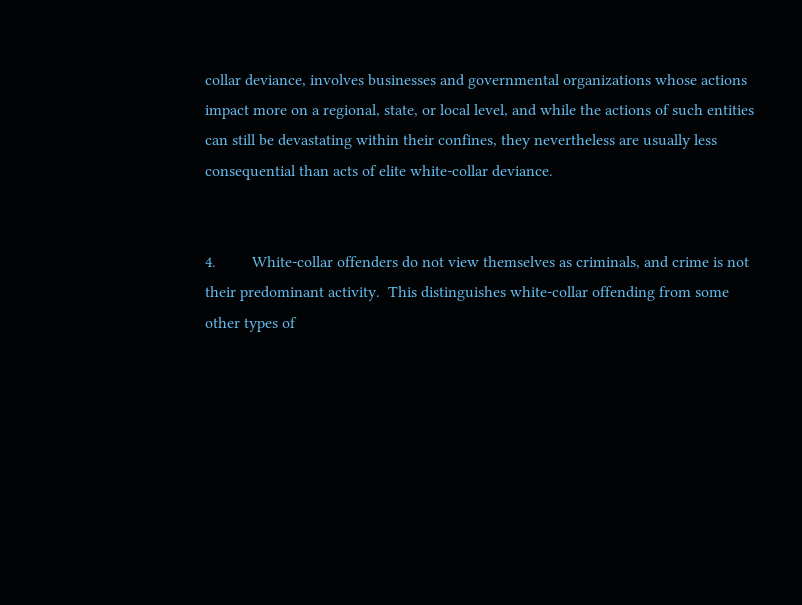collar deviance, involves businesses and governmental organizations whose actions impact more on a regional, state, or local level, and while the actions of such entities can still be devastating within their confines, they nevertheless are usually less consequential than acts of elite white-collar deviance.


4.         White-collar offenders do not view themselves as criminals, and crime is not their predominant activity.  This distinguishes white-collar offending from some other types of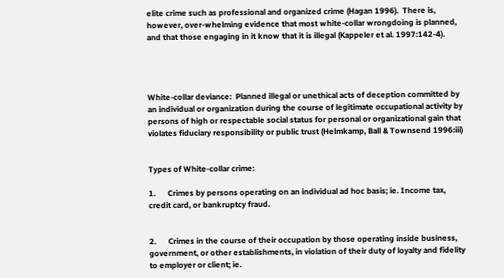elite crime such as professional and organized crime (Hagan 1996).  There is, however, over-whelming evidence that most white-collar wrongdoing is planned, and that those engaging in it know that it is illegal (Kappeler et al. 1997:142-4).




White-collar deviance:  Planned illegal or unethical acts of deception committed by an individual or organization during the course of legitimate occupational activity by persons of high or respectable social status for personal or organizational gain that violates fiduciary responsibility or public trust (Helmkamp, Ball & Townsend 1996:iii)


Types of White-collar crime:

1.      Crimes by persons operating on an individual ad hoc basis; ie. Income tax, credit card, or bankruptcy fraud.


2.      Crimes in the course of their occupation by those operating inside business, government, or other establishments, in violation of their duty of loyalty and fidelity to employer or client; ie.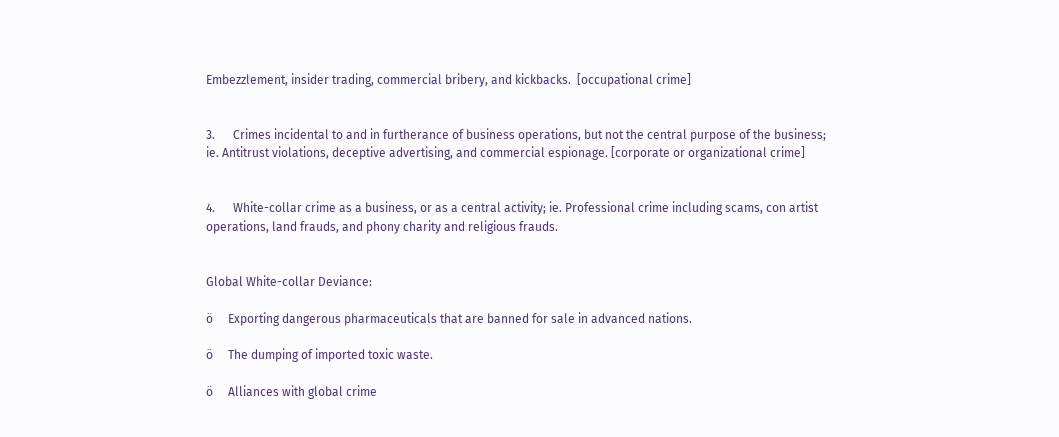Embezzlement, insider trading, commercial bribery, and kickbacks.  [occupational crime]


3.      Crimes incidental to and in furtherance of business operations, but not the central purpose of the business; ie. Antitrust violations, deceptive advertising, and commercial espionage. [corporate or organizational crime]


4.      White-collar crime as a business, or as a central activity; ie. Professional crime including scams, con artist operations, land frauds, and phony charity and religious frauds.


Global White-collar Deviance:

ö     Exporting dangerous pharmaceuticals that are banned for sale in advanced nations.

ö     The dumping of imported toxic waste.

ö     Alliances with global crime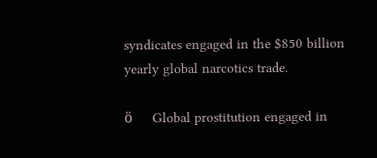syndicates engaged in the $850 billion yearly global narcotics trade.

ö     Global prostitution engaged in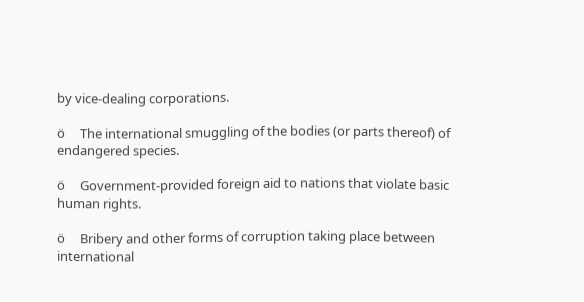by vice-dealing corporations.

ö     The international smuggling of the bodies (or parts thereof) of endangered species.

ö     Government-provided foreign aid to nations that violate basic human rights.

ö     Bribery and other forms of corruption taking place between international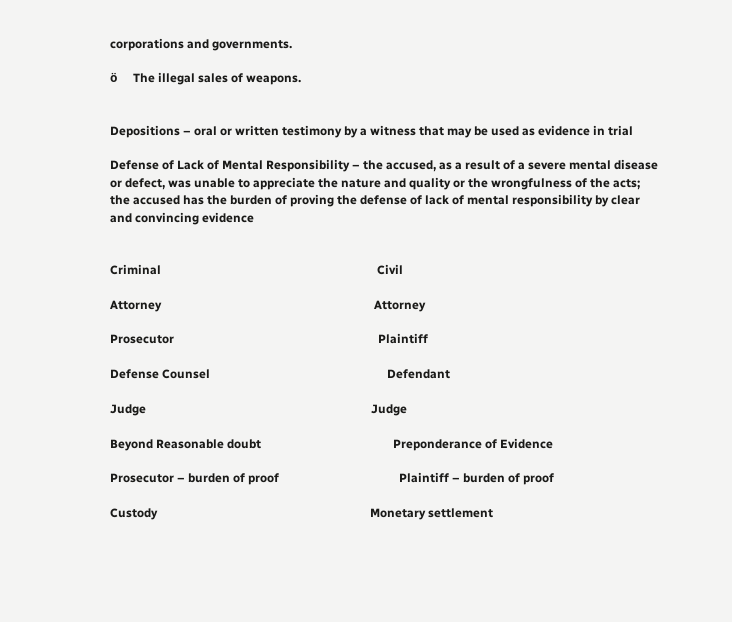corporations and governments.

ö     The illegal sales of weapons.


Depositions – oral or written testimony by a witness that may be used as evidence in trial

Defense of Lack of Mental Responsibility – the accused, as a result of a severe mental disease or defect, was unable to appreciate the nature and quality or the wrongfulness of the acts; the accused has the burden of proving the defense of lack of mental responsibility by clear and convincing evidence


Criminal                                                                        Civil

Attorney                                                                       Attorney

Prosecutor                                                                    Plaintiff

Defense Counsel                                                           Defendant

Judge                                                                           Judge

Beyond Reasonable doubt                                            Preponderance of Evidence

Prosecutor – burden of proof                                        Plaintiff – burden of proof

Custody                                                                       Monetary settlement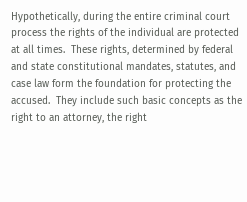Hypothetically, during the entire criminal court process the rights of the individual are protected at all times.  These rights, determined by federal and state constitutional mandates, statutes, and case law form the foundation for protecting the accused.  They include such basic concepts as the right to an attorney, the right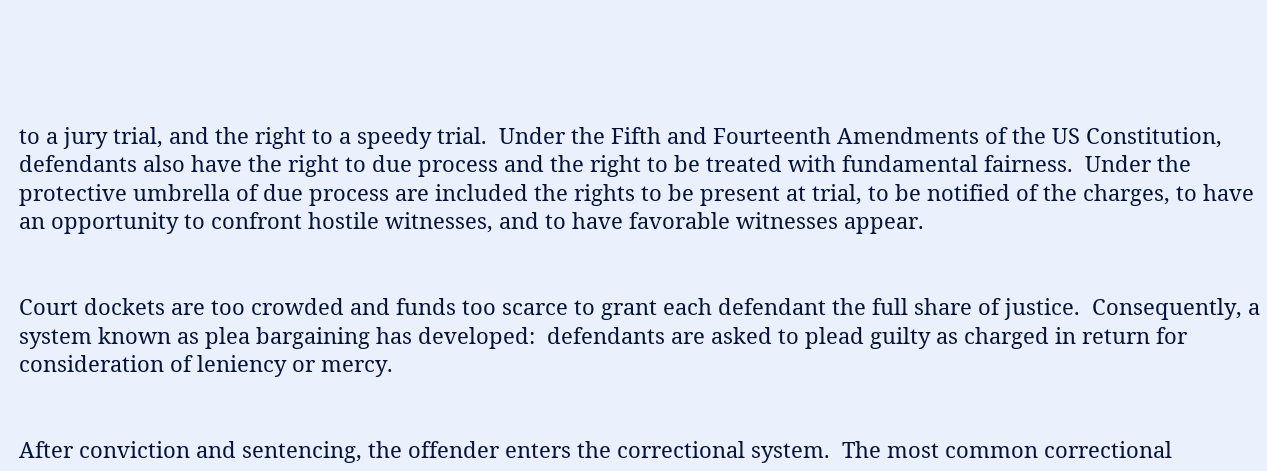to a jury trial, and the right to a speedy trial.  Under the Fifth and Fourteenth Amendments of the US Constitution, defendants also have the right to due process and the right to be treated with fundamental fairness.  Under the protective umbrella of due process are included the rights to be present at trial, to be notified of the charges, to have an opportunity to confront hostile witnesses, and to have favorable witnesses appear.


Court dockets are too crowded and funds too scarce to grant each defendant the full share of justice.  Consequently, a system known as plea bargaining has developed:  defendants are asked to plead guilty as charged in return for consideration of leniency or mercy.


After conviction and sentencing, the offender enters the correctional system.  The most common correctional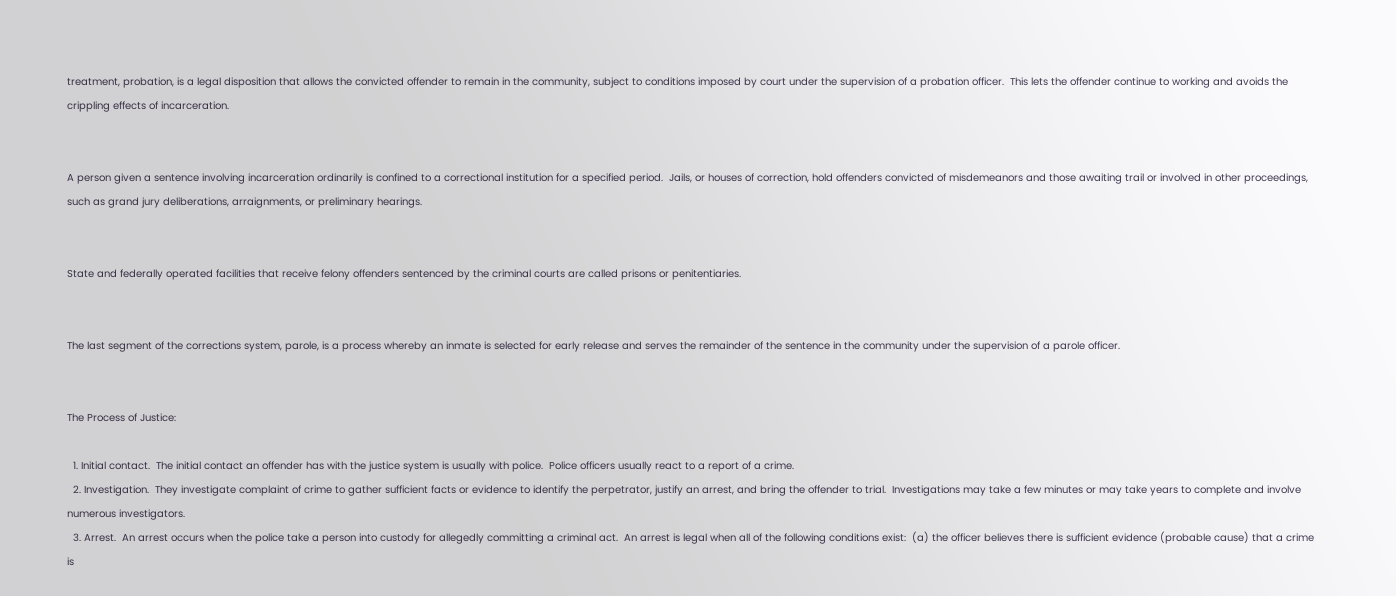treatment, probation, is a legal disposition that allows the convicted offender to remain in the community, subject to conditions imposed by court under the supervision of a probation officer.  This lets the offender continue to working and avoids the crippling effects of incarceration.


A person given a sentence involving incarceration ordinarily is confined to a correctional institution for a specified period.  Jails, or houses of correction, hold offenders convicted of misdemeanors and those awaiting trail or involved in other proceedings, such as grand jury deliberations, arraignments, or preliminary hearings.


State and federally operated facilities that receive felony offenders sentenced by the criminal courts are called prisons or penitentiaries.


The last segment of the corrections system, parole, is a process whereby an inmate is selected for early release and serves the remainder of the sentence in the community under the supervision of a parole officer.


The Process of Justice:

  1. Initial contact.  The initial contact an offender has with the justice system is usually with police.  Police officers usually react to a report of a crime.
  2. Investigation.  They investigate complaint of crime to gather sufficient facts or evidence to identify the perpetrator, justify an arrest, and bring the offender to trial.  Investigations may take a few minutes or may take years to complete and involve numerous investigators.
  3. Arrest.  An arrest occurs when the police take a person into custody for allegedly committing a criminal act.  An arrest is legal when all of the following conditions exist:  (a) the officer believes there is sufficient evidence (probable cause) that a crime is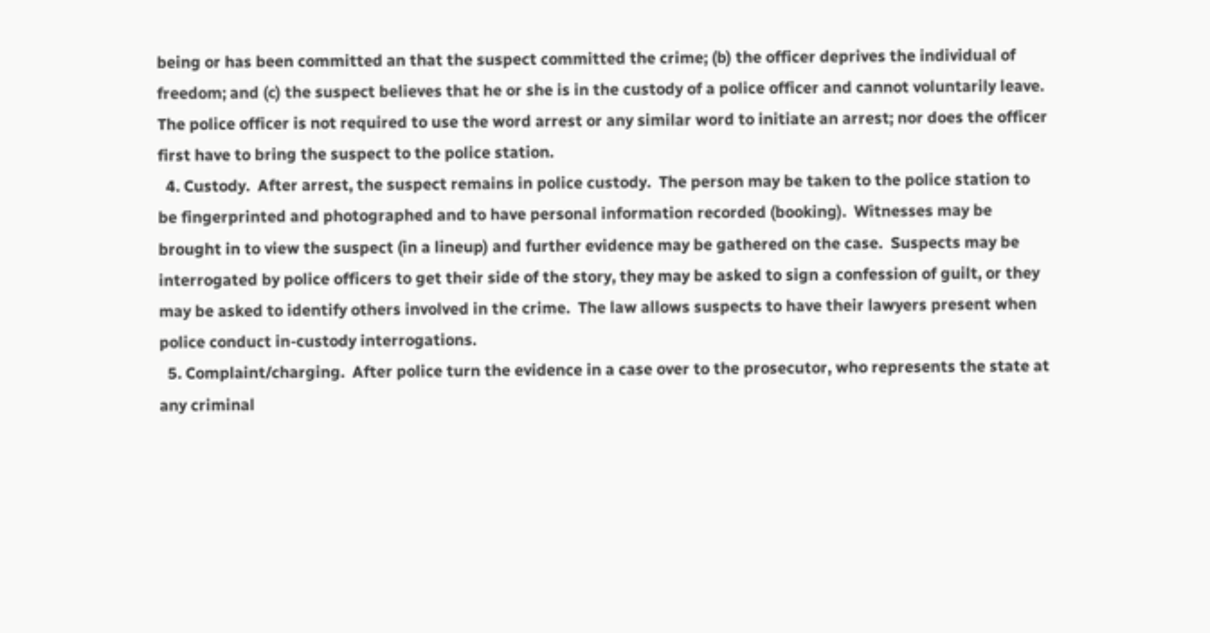being or has been committed an that the suspect committed the crime; (b) the officer deprives the individual of freedom; and (c) the suspect believes that he or she is in the custody of a police officer and cannot voluntarily leave.  The police officer is not required to use the word arrest or any similar word to initiate an arrest; nor does the officer first have to bring the suspect to the police station.
  4. Custody.  After arrest, the suspect remains in police custody.  The person may be taken to the police station to be fingerprinted and photographed and to have personal information recorded (booking).  Witnesses may be brought in to view the suspect (in a lineup) and further evidence may be gathered on the case.  Suspects may be interrogated by police officers to get their side of the story, they may be asked to sign a confession of guilt, or they may be asked to identify others involved in the crime.  The law allows suspects to have their lawyers present when police conduct in-custody interrogations.
  5. Complaint/charging.  After police turn the evidence in a case over to the prosecutor, who represents the state at any criminal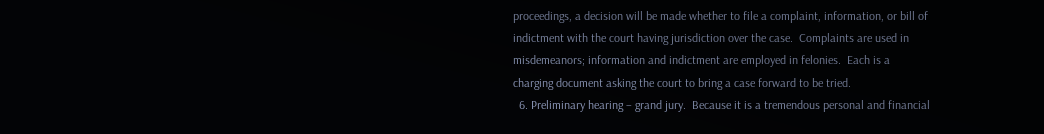proceedings, a decision will be made whether to file a complaint, information, or bill of indictment with the court having jurisdiction over the case.  Complaints are used in misdemeanors; information and indictment are employed in felonies.  Each is a charging document asking the court to bring a case forward to be tried.
  6. Preliminary hearing – grand jury.  Because it is a tremendous personal and financial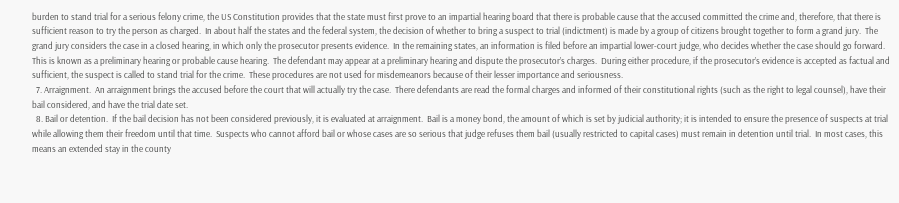burden to stand trial for a serious felony crime, the US Constitution provides that the state must first prove to an impartial hearing board that there is probable cause that the accused committed the crime and, therefore, that there is sufficient reason to try the person as charged.  In about half the states and the federal system, the decision of whether to bring a suspect to trial (indictment) is made by a group of citizens brought together to form a grand jury.  The grand jury considers the case in a closed hearing, in which only the prosecutor presents evidence.  In the remaining states, an information is filed before an impartial lower-court judge, who decides whether the case should go forward.  This is known as a preliminary hearing or probable cause hearing.  The defendant may appear at a preliminary hearing and dispute the prosecutor’s charges.  During either procedure, if the prosecutor’s evidence is accepted as factual and sufficient, the suspect is called to stand trial for the crime.  These procedures are not used for misdemeanors because of their lesser importance and seriousness.
  7. Arraignment.  An arraignment brings the accused before the court that will actually try the case.  There defendants are read the formal charges and informed of their constitutional rights (such as the right to legal counsel), have their bail considered, and have the trial date set.
  8. Bail or detention.  If the bail decision has not been considered previously, it is evaluated at arraignment.  Bail is a money bond, the amount of which is set by judicial authority; it is intended to ensure the presence of suspects at trial while allowing them their freedom until that time.  Suspects who cannot afford bail or whose cases are so serious that judge refuses them bail (usually restricted to capital cases) must remain in detention until trial.  In most cases, this means an extended stay in the county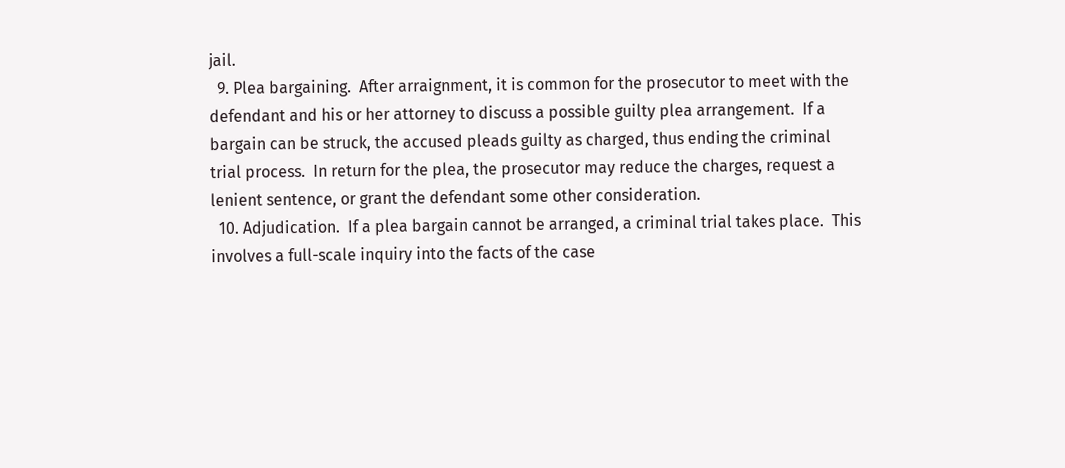jail.
  9. Plea bargaining.  After arraignment, it is common for the prosecutor to meet with the defendant and his or her attorney to discuss a possible guilty plea arrangement.  If a bargain can be struck, the accused pleads guilty as charged, thus ending the criminal trial process.  In return for the plea, the prosecutor may reduce the charges, request a lenient sentence, or grant the defendant some other consideration.
  10. Adjudication.  If a plea bargain cannot be arranged, a criminal trial takes place.  This involves a full-scale inquiry into the facts of the case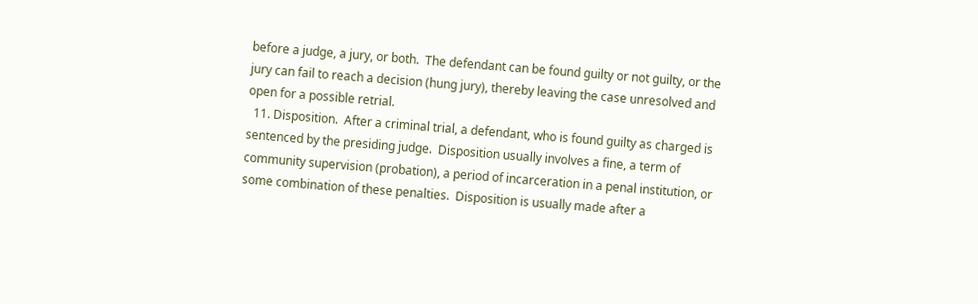before a judge, a jury, or both.  The defendant can be found guilty or not guilty, or the jury can fail to reach a decision (hung jury), thereby leaving the case unresolved and open for a possible retrial.
  11. Disposition.  After a criminal trial, a defendant, who is found guilty as charged is sentenced by the presiding judge.  Disposition usually involves a fine, a term of community supervision (probation), a period of incarceration in a penal institution, or some combination of these penalties.  Disposition is usually made after a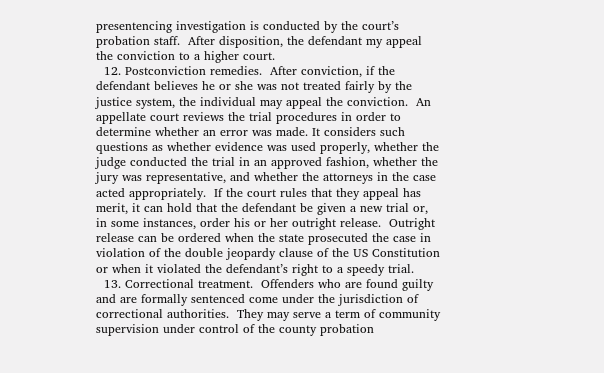presentencing investigation is conducted by the court’s probation staff.  After disposition, the defendant my appeal the conviction to a higher court.
  12. Postconviction remedies.  After conviction, if the defendant believes he or she was not treated fairly by the justice system, the individual may appeal the conviction.  An appellate court reviews the trial procedures in order to determine whether an error was made. It considers such questions as whether evidence was used properly, whether the judge conducted the trial in an approved fashion, whether the jury was representative, and whether the attorneys in the case acted appropriately.  If the court rules that they appeal has merit, it can hold that the defendant be given a new trial or, in some instances, order his or her outright release.  Outright release can be ordered when the state prosecuted the case in violation of the double jeopardy clause of the US Constitution or when it violated the defendant’s right to a speedy trial.
  13. Correctional treatment.  Offenders who are found guilty and are formally sentenced come under the jurisdiction of correctional authorities.  They may serve a term of community supervision under control of the county probation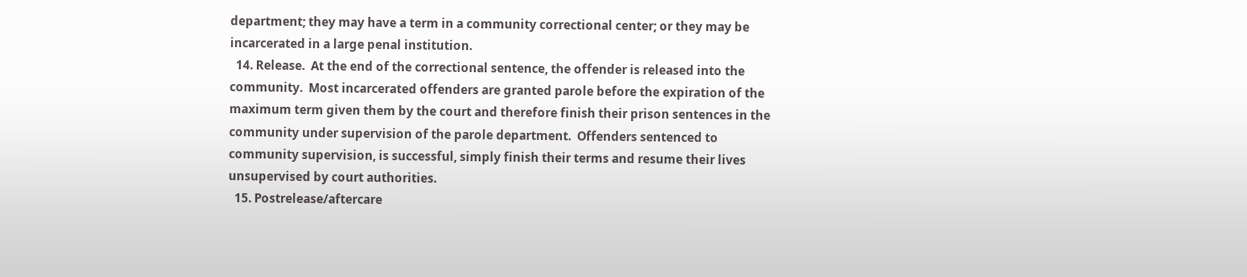department; they may have a term in a community correctional center; or they may be incarcerated in a large penal institution.
  14. Release.  At the end of the correctional sentence, the offender is released into the community.  Most incarcerated offenders are granted parole before the expiration of the maximum term given them by the court and therefore finish their prison sentences in the community under supervision of the parole department.  Offenders sentenced to community supervision, is successful, simply finish their terms and resume their lives unsupervised by court authorities.
  15. Postrelease/aftercare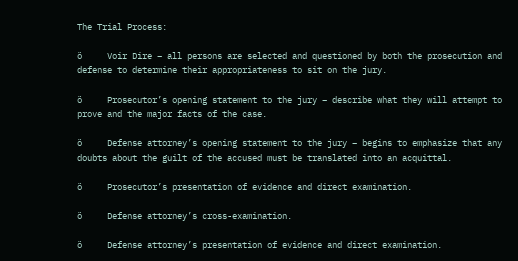The Trial Process:

ö     Voir Dire – all persons are selected and questioned by both the prosecution and defense to determine their appropriateness to sit on the jury.

ö     Prosecutor’s opening statement to the jury – describe what they will attempt to prove and the major facts of the case.

ö     Defense attorney’s opening statement to the jury – begins to emphasize that any doubts about the guilt of the accused must be translated into an acquittal.

ö     Prosecutor’s presentation of evidence and direct examination.

ö     Defense attorney’s cross-examination.

ö     Defense attorney’s presentation of evidence and direct examination.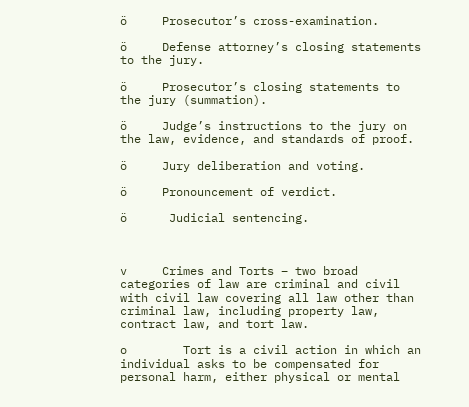ö     Prosecutor’s cross-examination.

ö     Defense attorney’s closing statements to the jury.

ö     Prosecutor’s closing statements to the jury (summation).

ö     Judge’s instructions to the jury on the law, evidence, and standards of proof.

ö     Jury deliberation and voting.

ö     Pronouncement of verdict.

ö      Judicial sentencing.



v     Crimes and Torts – two broad categories of law are criminal and civil with civil law covering all law other than criminal law, including property law, contract law, and tort law.

o        Tort is a civil action in which an individual asks to be compensated for personal harm, either physical or mental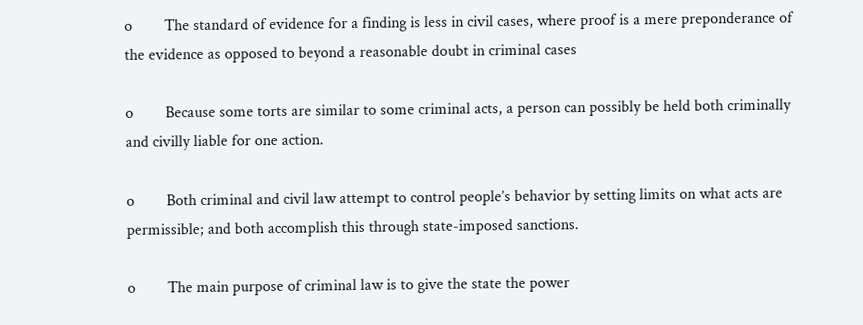o        The standard of evidence for a finding is less in civil cases, where proof is a mere preponderance of the evidence as opposed to beyond a reasonable doubt in criminal cases

o        Because some torts are similar to some criminal acts, a person can possibly be held both criminally and civilly liable for one action.

o        Both criminal and civil law attempt to control people’s behavior by setting limits on what acts are permissible; and both accomplish this through state-imposed sanctions.

o        The main purpose of criminal law is to give the state the power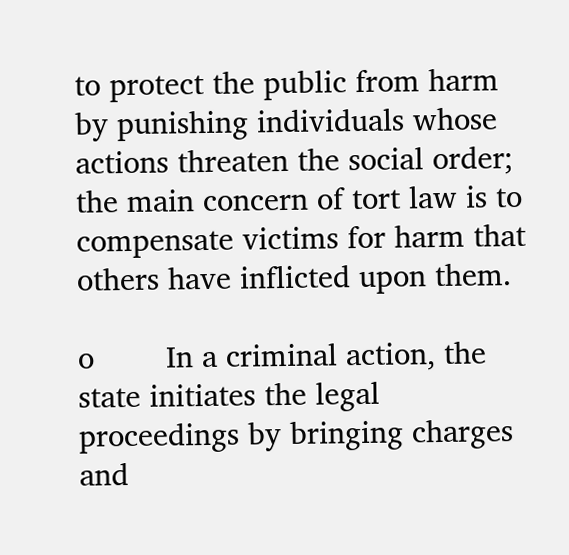to protect the public from harm by punishing individuals whose actions threaten the social order;  the main concern of tort law is to compensate victims for harm that others have inflicted upon them.

o        In a criminal action, the state initiates the legal proceedings by bringing charges and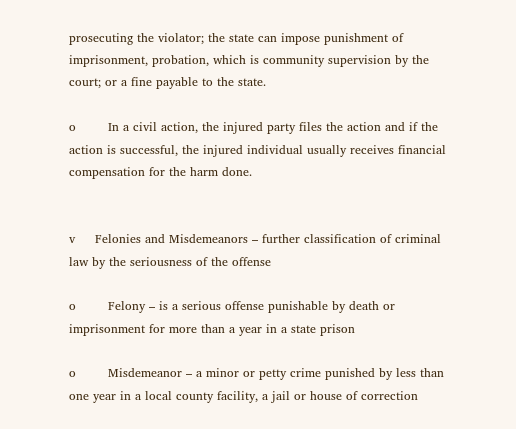prosecuting the violator; the state can impose punishment of imprisonment, probation, which is community supervision by the court; or a fine payable to the state.

o        In a civil action, the injured party files the action and if the action is successful, the injured individual usually receives financial compensation for the harm done.


v     Felonies and Misdemeanors – further classification of criminal law by the seriousness of the offense

o        Felony – is a serious offense punishable by death or imprisonment for more than a year in a state prison

o        Misdemeanor – a minor or petty crime punished by less than one year in a local county facility, a jail or house of correction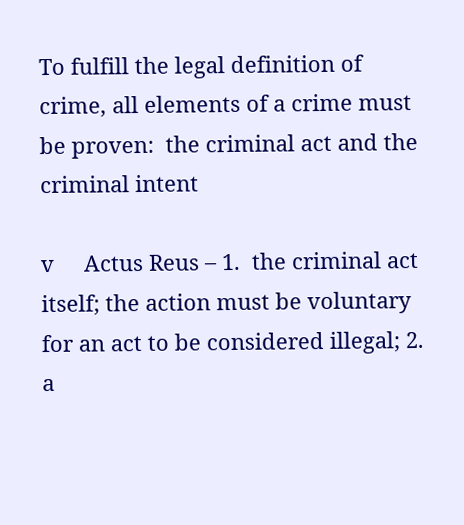To fulfill the legal definition of crime, all elements of a crime must be proven:  the criminal act and the criminal intent

v     Actus Reus – 1.  the criminal act itself; the action must be voluntary for an act to be considered illegal; 2.  a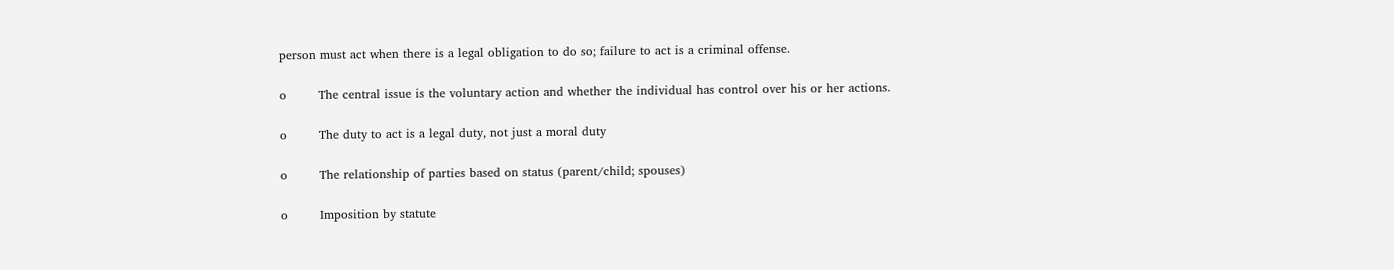person must act when there is a legal obligation to do so; failure to act is a criminal offense.

o        The central issue is the voluntary action and whether the individual has control over his or her actions.

o        The duty to act is a legal duty, not just a moral duty

o        The relationship of parties based on status (parent/child; spouses)

o        Imposition by statute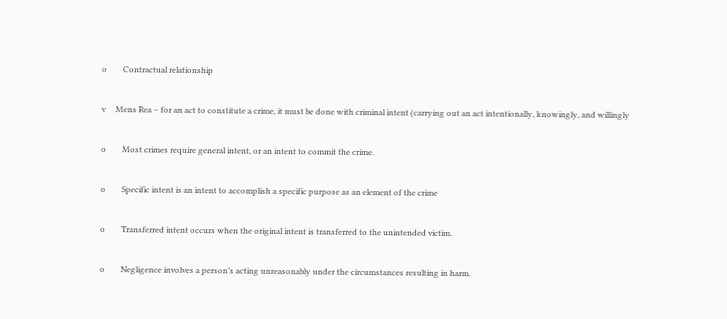o        Contractual relationship

v     Mens Rea – for an act to constitute a crime, it must be done with criminal intent (carrying out an act intentionally, knowingly, and willingly

o        Most crimes require general intent, or an intent to commit the crime.

o        Specific intent is an intent to accomplish a specific purpose as an element of the crime

o        Transferred intent occurs when the original intent is transferred to the unintended victim.

o        Negligence involves a person’s acting unreasonably under the circumstances resulting in harm.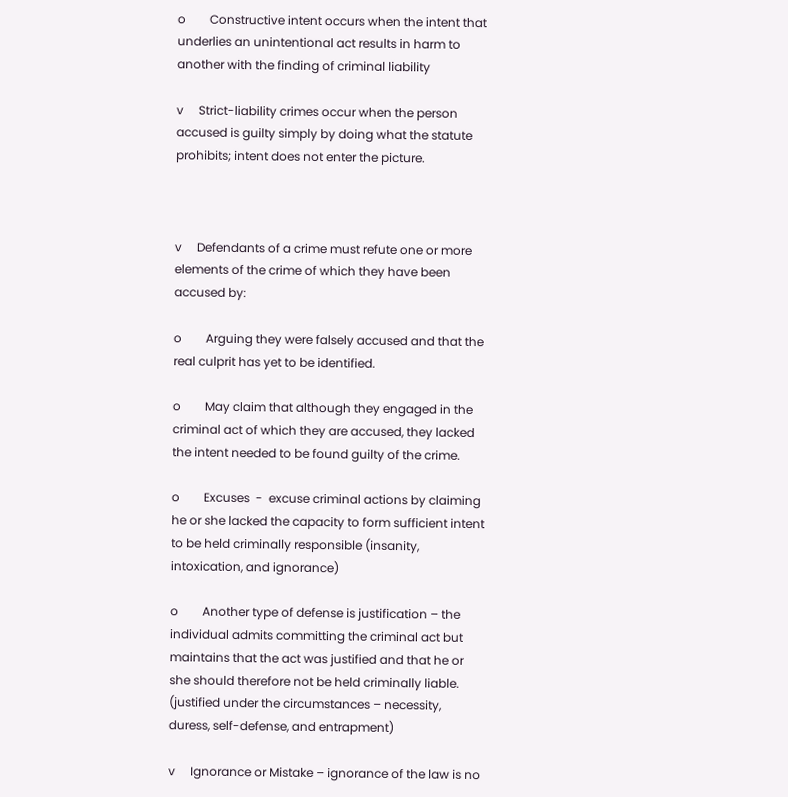o        Constructive intent occurs when the intent that underlies an unintentional act results in harm to another with the finding of criminal liability

v     Strict-liability crimes occur when the person accused is guilty simply by doing what the statute prohibits; intent does not enter the picture.



v     Defendants of a crime must refute one or more elements of the crime of which they have been accused by:

o        Arguing they were falsely accused and that the real culprit has yet to be identified.

o        May claim that although they engaged in the criminal act of which they are accused, they lacked the intent needed to be found guilty of the crime.

o        Excuses  -  excuse criminal actions by claiming he or she lacked the capacity to form sufficient intent to be held criminally responsible (insanity, intoxication, and ignorance)

o        Another type of defense is justification – the individual admits committing the criminal act but maintains that the act was justified and that he or she should therefore not be held criminally liable.  (justified under the circumstances – necessity, duress, self-defense, and entrapment)

v     Ignorance or Mistake – ignorance of the law is no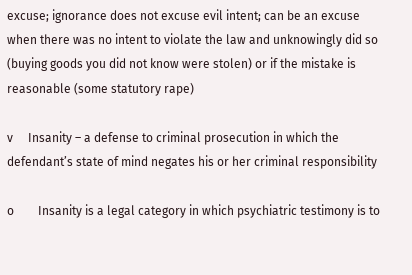excuse; ignorance does not excuse evil intent; can be an excuse when there was no intent to violate the law and unknowingly did so (buying goods you did not know were stolen) or if the mistake is reasonable (some statutory rape)

v     Insanity – a defense to criminal prosecution in which the defendant’s state of mind negates his or her criminal responsibility

o        Insanity is a legal category in which psychiatric testimony is to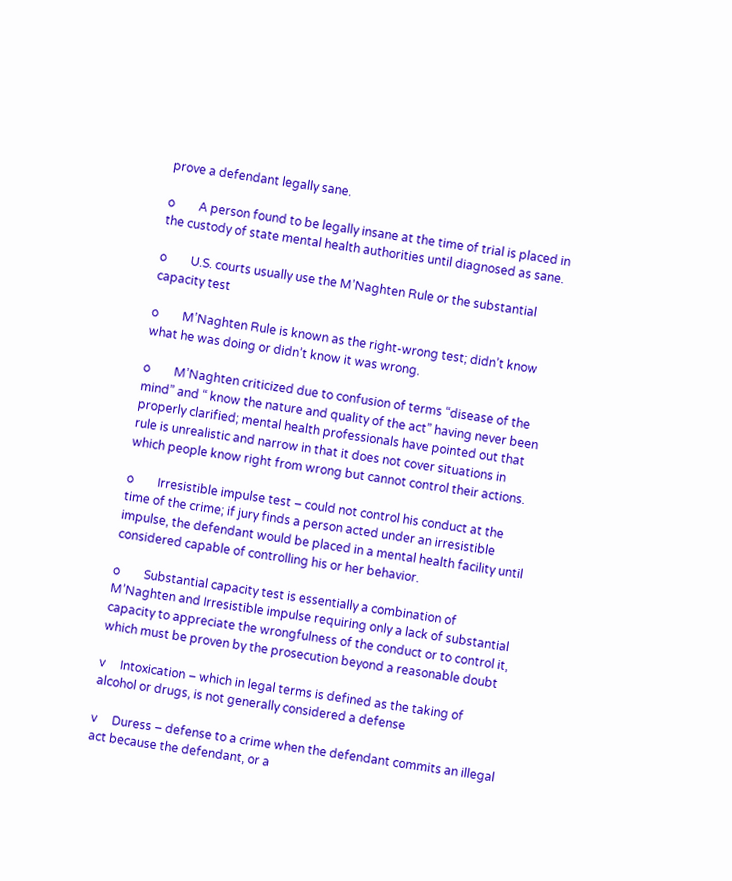prove a defendant legally sane.

o        A person found to be legally insane at the time of trial is placed in the custody of state mental health authorities until diagnosed as sane.

o        U.S. courts usually use the M’Naghten Rule or the substantial capacity test

o        M’Naghten Rule is known as the right-wrong test; didn’t know what he was doing or didn’t know it was wrong.

o        M’Naghten criticized due to confusion of terms “disease of the mind” and “ know the nature and quality of the act” having never been properly clarified; mental health professionals have pointed out that rule is unrealistic and narrow in that it does not cover situations in which people know right from wrong but cannot control their actions.

o        Irresistible impulse test – could not control his conduct at the time of the crime; if jury finds a person acted under an irresistible impulse, the defendant would be placed in a mental health facility until considered capable of controlling his or her behavior.

o        Substantial capacity test is essentially a combination of M’Naghten and Irresistible impulse requiring only a lack of substantial capacity to appreciate the wrongfulness of the conduct or to control it, which must be proven by the prosecution beyond a reasonable doubt

v     Intoxication – which in legal terms is defined as the taking of alcohol or drugs, is not generally considered a defense

v     Duress – defense to a crime when the defendant commits an illegal act because the defendant, or a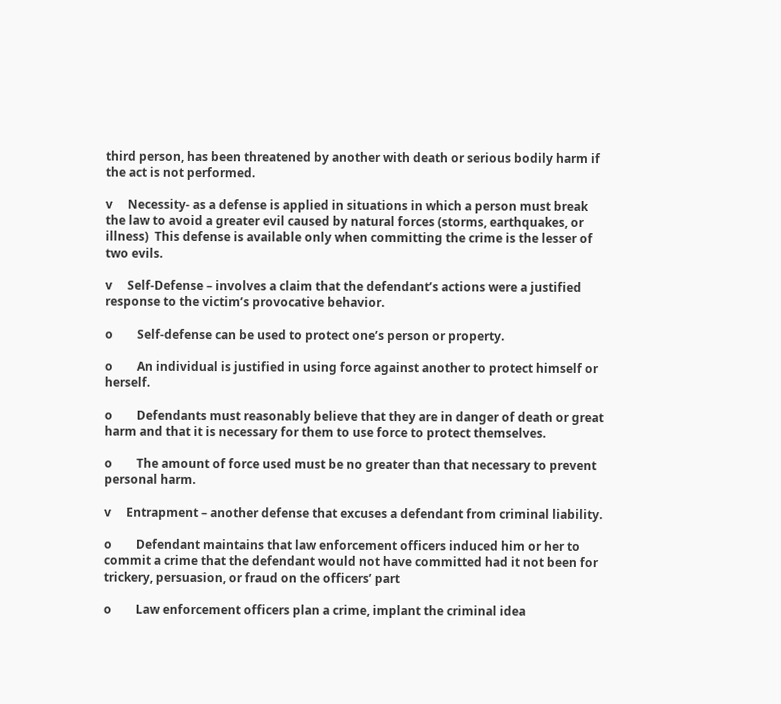third person, has been threatened by another with death or serious bodily harm if the act is not performed.

v     Necessity- as a defense is applied in situations in which a person must break the law to avoid a greater evil caused by natural forces (storms, earthquakes, or illness)  This defense is available only when committing the crime is the lesser of two evils.

v     Self-Defense – involves a claim that the defendant’s actions were a justified response to the victim’s provocative behavior.

o        Self-defense can be used to protect one’s person or property.

o        An individual is justified in using force against another to protect himself or herself.

o        Defendants must reasonably believe that they are in danger of death or great harm and that it is necessary for them to use force to protect themselves.

o        The amount of force used must be no greater than that necessary to prevent personal harm.

v     Entrapment – another defense that excuses a defendant from criminal liability.

o        Defendant maintains that law enforcement officers induced him or her to commit a crime that the defendant would not have committed had it not been for trickery, persuasion, or fraud on the officers’ part

o        Law enforcement officers plan a crime, implant the criminal idea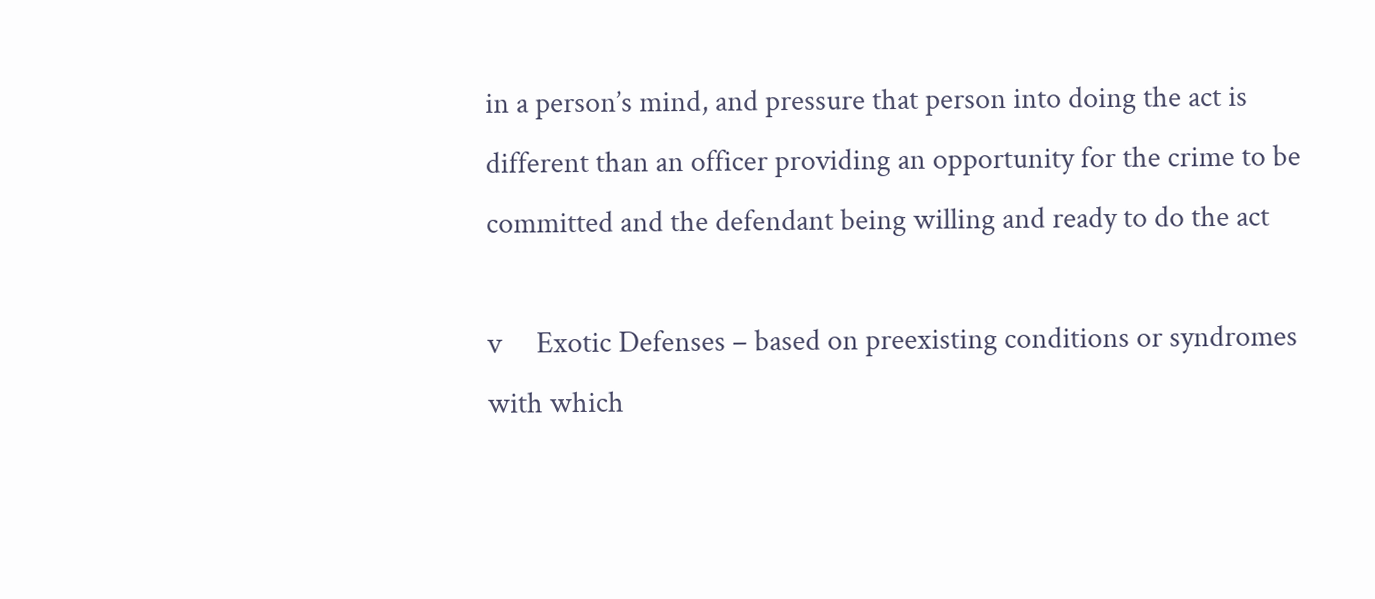in a person’s mind, and pressure that person into doing the act is different than an officer providing an opportunity for the crime to be committed and the defendant being willing and ready to do the act

v     Exotic Defenses – based on preexisting conditions or syndromes with which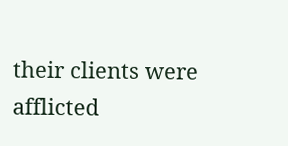their clients were afflicted